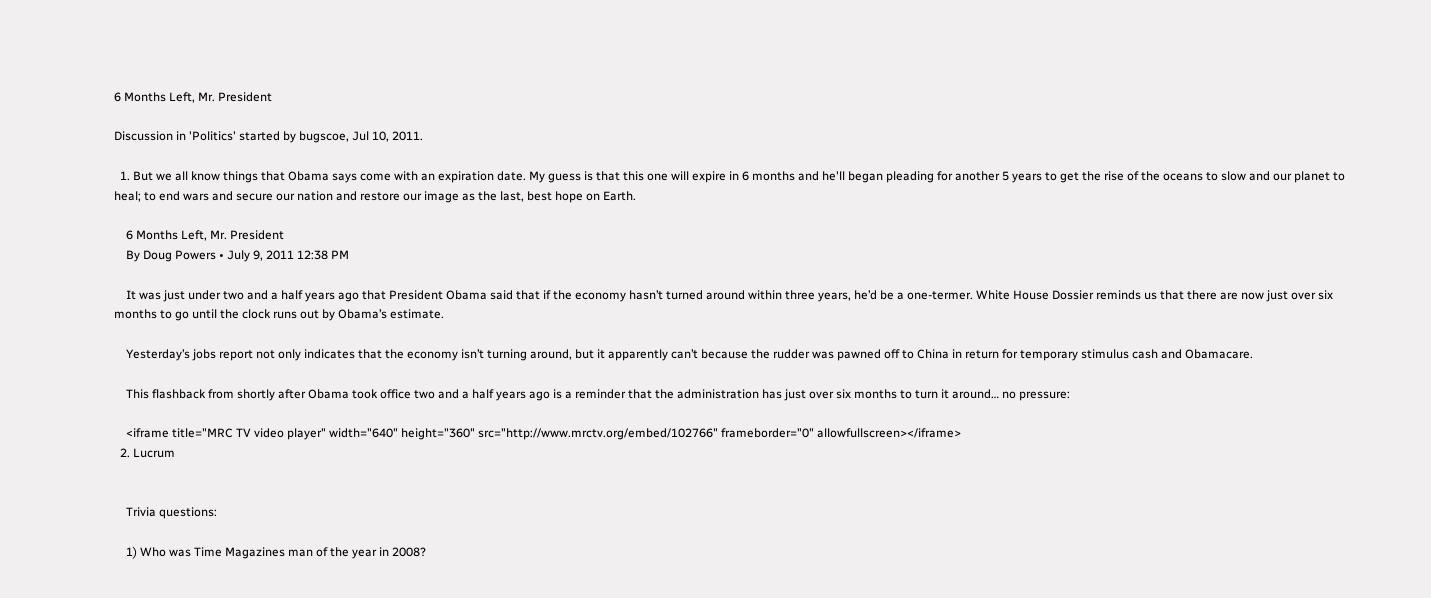6 Months Left, Mr. President

Discussion in 'Politics' started by bugscoe, Jul 10, 2011.

  1. But we all know things that Obama says come with an expiration date. My guess is that this one will expire in 6 months and he'll began pleading for another 5 years to get the rise of the oceans to slow and our planet to heal; to end wars and secure our nation and restore our image as the last, best hope on Earth.

    6 Months Left, Mr. President
    By Doug Powers • July 9, 2011 12:38 PM

    It was just under two and a half years ago that President Obama said that if the economy hasn’t turned around within three years, he’d be a one-termer. White House Dossier reminds us that there are now just over six months to go until the clock runs out by Obama’s estimate.

    Yesterday’s jobs report not only indicates that the economy isn’t turning around, but it apparently can’t because the rudder was pawned off to China in return for temporary stimulus cash and Obamacare.

    This flashback from shortly after Obama took office two and a half years ago is a reminder that the administration has just over six months to turn it around… no pressure:

    <iframe title="MRC TV video player" width="640" height="360" src="http://www.mrctv.org/embed/102766" frameborder="0" allowfullscreen></iframe>
  2. Lucrum


    Trivia questions:

    1) Who was Time Magazines man of the year in 2008?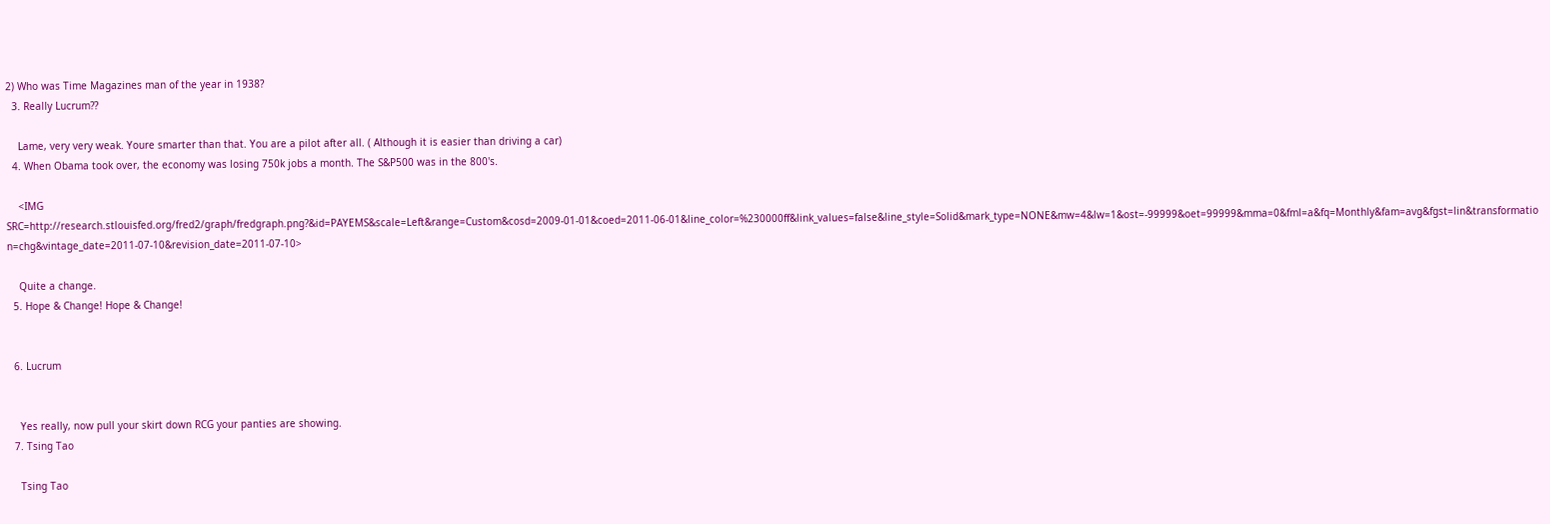2) Who was Time Magazines man of the year in 1938?
  3. Really Lucrum??

    Lame, very very weak. Youre smarter than that. You are a pilot after all. ( Although it is easier than driving a car)
  4. When Obama took over, the economy was losing 750k jobs a month. The S&P500 was in the 800's.

    <IMG SRC=http://research.stlouisfed.org/fred2/graph/fredgraph.png?&id=PAYEMS&scale=Left&range=Custom&cosd=2009-01-01&coed=2011-06-01&line_color=%230000ff&link_values=false&line_style=Solid&mark_type=NONE&mw=4&lw=1&ost=-99999&oet=99999&mma=0&fml=a&fq=Monthly&fam=avg&fgst=lin&transformation=chg&vintage_date=2011-07-10&revision_date=2011-07-10>

    Quite a change.
  5. Hope & Change! Hope & Change!


  6. Lucrum


    Yes really, now pull your skirt down RCG your panties are showing.
  7. Tsing Tao

    Tsing Tao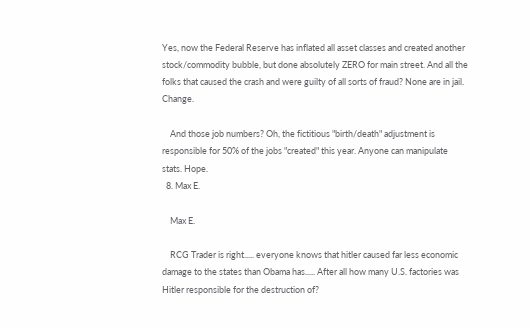Yes, now the Federal Reserve has inflated all asset classes and created another stock/commodity bubble, but done absolutely ZERO for main street. And all the folks that caused the crash and were guilty of all sorts of fraud? None are in jail. Change.

    And those job numbers? Oh, the fictitious "birth/death" adjustment is responsible for 50% of the jobs "created" this year. Anyone can manipulate stats. Hope.
  8. Max E.

    Max E.

    RCG Trader is right..... everyone knows that hitler caused far less economic damage to the states than Obama has..... After all how many U.S. factories was Hitler responsible for the destruction of?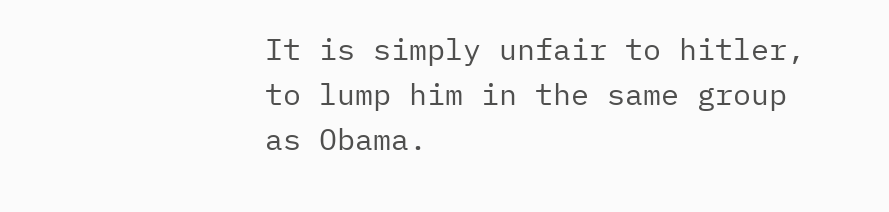It is simply unfair to hitler, to lump him in the same group as Obama.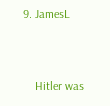9. JamesL


    Hitler was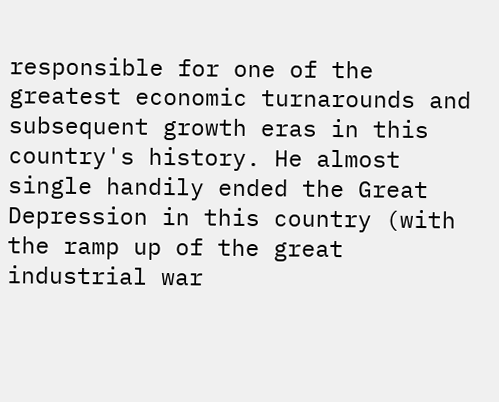responsible for one of the greatest economic turnarounds and subsequent growth eras in this country's history. He almost single handily ended the Great Depression in this country (with the ramp up of the great industrial war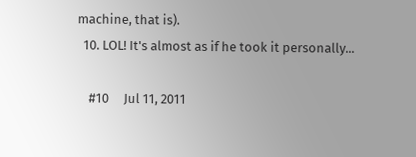machine, that is).
  10. LOL! It's almost as if he took it personally...

    #10     Jul 11, 2011